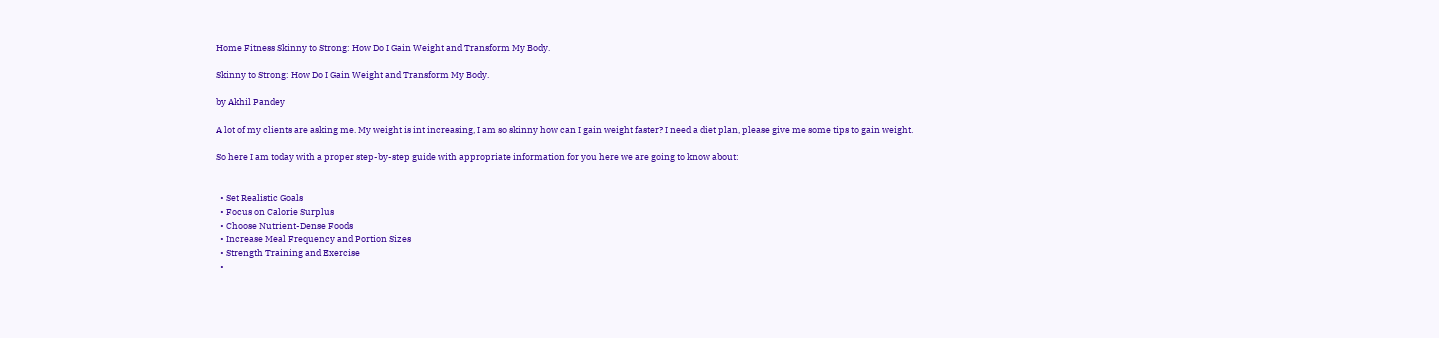Home Fitness Skinny to Strong: How Do I Gain Weight and Transform My Body.

Skinny to Strong: How Do I Gain Weight and Transform My Body.

by Akhil Pandey

A lot of my clients are asking me. My weight is int increasing, I am so skinny how can I gain weight faster? I need a diet plan, please give me some tips to gain weight.

So here I am today with a proper step-by-step guide with appropriate information for you here we are going to know about:


  • Set Realistic Goals
  • Focus on Calorie Surplus
  • Choose Nutrient-Dense Foods
  • Increase Meal Frequency and Portion Sizes
  • Strength Training and Exercise
  •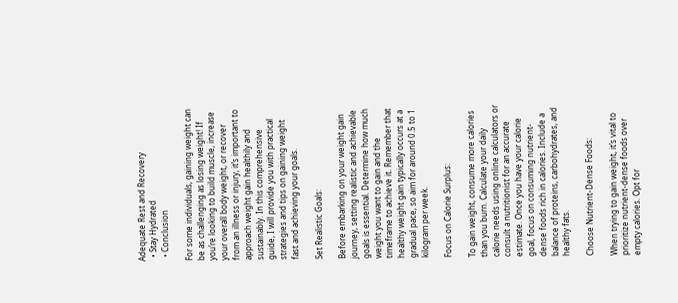Adequate Rest and Recovery
  • Stay Hydrated
  • Conclusion

For some individuals, gaining weight can be as challenging as losing weight! If you’re looking to build muscle, increase your overall body weight, or recover from an illness or injury, it’s important to approach weight gain healthily and sustainably. In this comprehensive guide, I will provide you with practical strategies and tips on gaining weight fast and achieving your goals.

Set Realistic Goals:

Before embarking on your weight gain journey, setting realistic and achievable goals is essential. Determine how much weight you want to gain and the timeframe to achieve it. Remember that healthy weight gain typically occurs at a gradual pace, so aim for around 0.5 to 1 kilogram per week.

Focus on Calorie Surplus:

To gain weight, consume more calories than you burn. Calculate your daily calorie needs using online calculators or consult a nutritionist for an accurate estimate. Once you have your calorie goal, focus on consuming nutrient-dense foods rich in calories. Include a balance of proteins, carbohydrates, and healthy fats.

Choose Nutrient-Dense Foods:

When trying to gain weight, it’s vital to prioritize nutrient-dense foods over empty calories. Opt for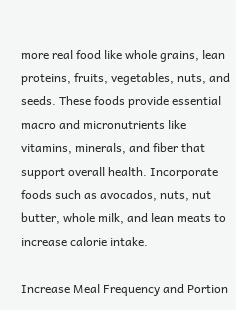more real food like whole grains, lean proteins, fruits, vegetables, nuts, and seeds. These foods provide essential macro and micronutrients like vitamins, minerals, and fiber that support overall health. Incorporate foods such as avocados, nuts, nut butter, whole milk, and lean meats to increase calorie intake.

Increase Meal Frequency and Portion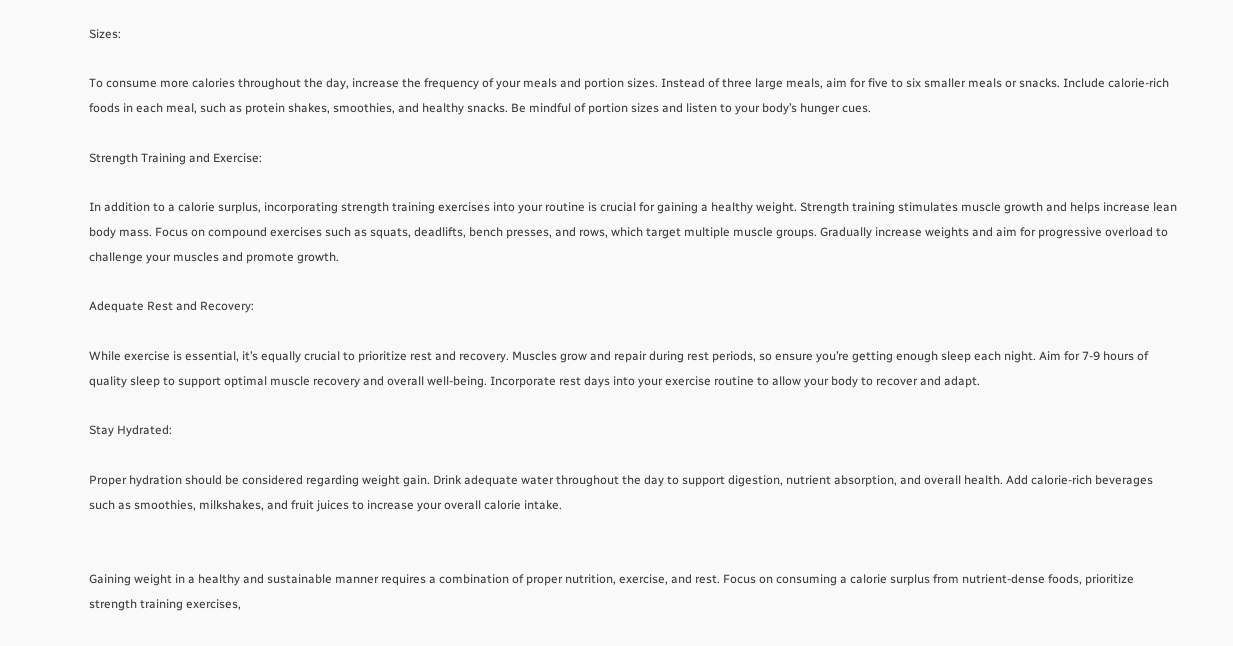Sizes:

To consume more calories throughout the day, increase the frequency of your meals and portion sizes. Instead of three large meals, aim for five to six smaller meals or snacks. Include calorie-rich foods in each meal, such as protein shakes, smoothies, and healthy snacks. Be mindful of portion sizes and listen to your body’s hunger cues.

Strength Training and Exercise:

In addition to a calorie surplus, incorporating strength training exercises into your routine is crucial for gaining a healthy weight. Strength training stimulates muscle growth and helps increase lean body mass. Focus on compound exercises such as squats, deadlifts, bench presses, and rows, which target multiple muscle groups. Gradually increase weights and aim for progressive overload to challenge your muscles and promote growth.

Adequate Rest and Recovery:

While exercise is essential, it’s equally crucial to prioritize rest and recovery. Muscles grow and repair during rest periods, so ensure you’re getting enough sleep each night. Aim for 7-9 hours of quality sleep to support optimal muscle recovery and overall well-being. Incorporate rest days into your exercise routine to allow your body to recover and adapt.

Stay Hydrated:

Proper hydration should be considered regarding weight gain. Drink adequate water throughout the day to support digestion, nutrient absorption, and overall health. Add calorie-rich beverages such as smoothies, milkshakes, and fruit juices to increase your overall calorie intake.


Gaining weight in a healthy and sustainable manner requires a combination of proper nutrition, exercise, and rest. Focus on consuming a calorie surplus from nutrient-dense foods, prioritize strength training exercises,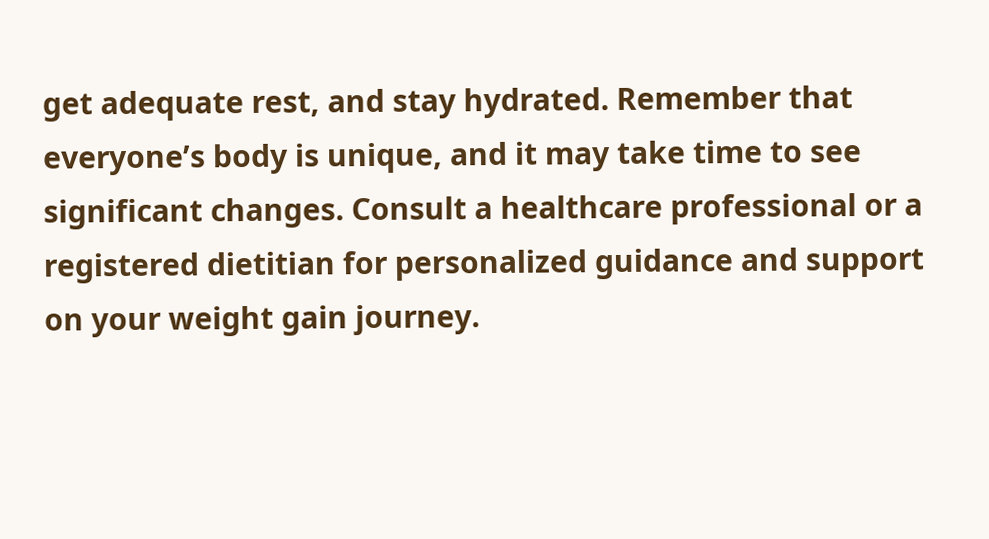get adequate rest, and stay hydrated. Remember that everyone’s body is unique, and it may take time to see significant changes. Consult a healthcare professional or a registered dietitian for personalized guidance and support on your weight gain journey.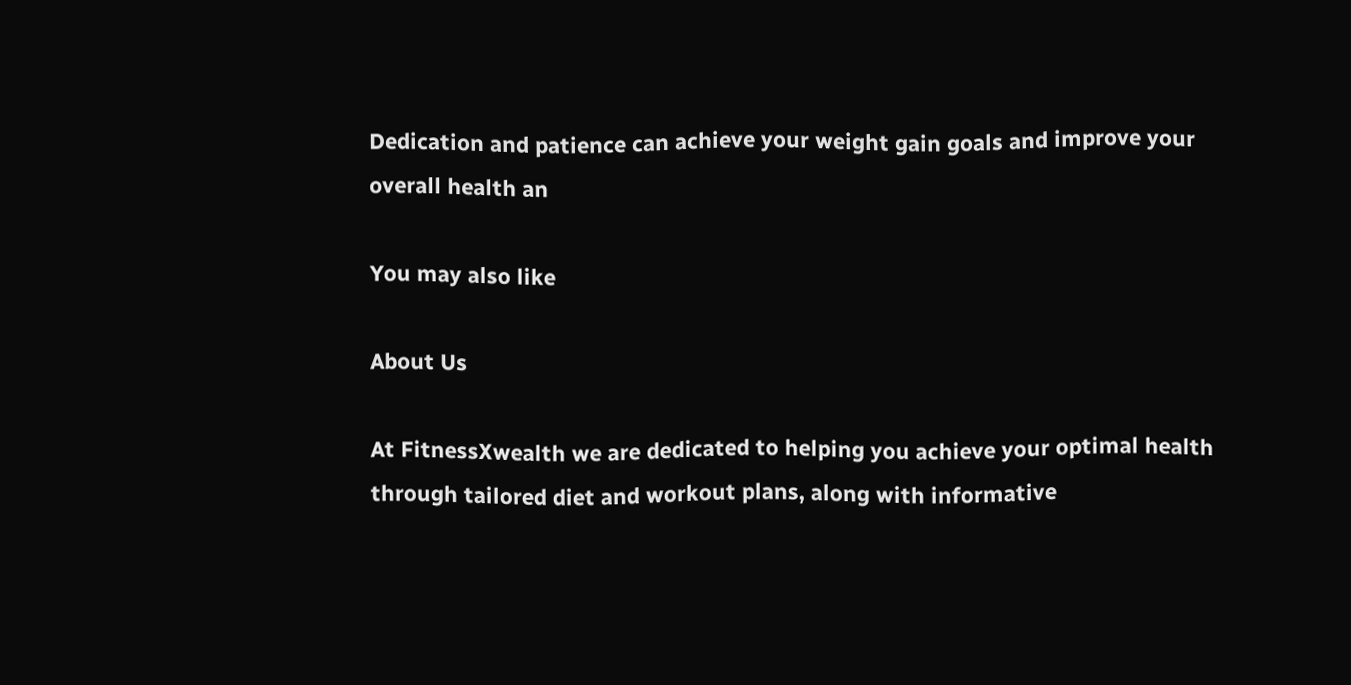Dedication and patience can achieve your weight gain goals and improve your overall health an

You may also like

About Us

At FitnessXwealth we are dedicated to helping you achieve your optimal health through tailored diet and workout plans, along with informative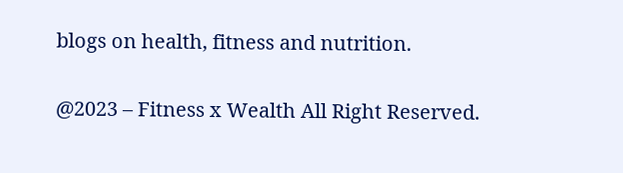blogs on health, fitness and nutrition.

@2023 – Fitness x Wealth All Right Reserved.